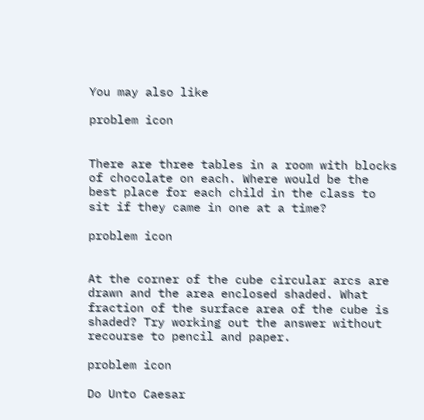You may also like

problem icon


There are three tables in a room with blocks of chocolate on each. Where would be the best place for each child in the class to sit if they came in one at a time?

problem icon


At the corner of the cube circular arcs are drawn and the area enclosed shaded. What fraction of the surface area of the cube is shaded? Try working out the answer without recourse to pencil and paper.

problem icon

Do Unto Caesar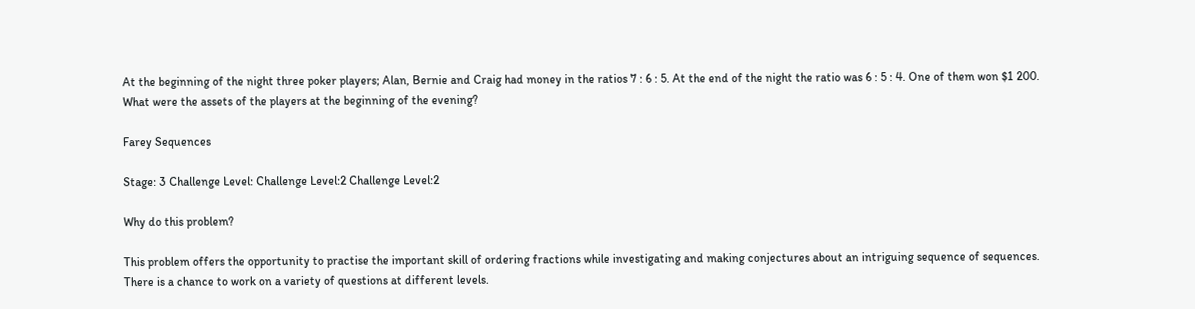At the beginning of the night three poker players; Alan, Bernie and Craig had money in the ratios 7 : 6 : 5. At the end of the night the ratio was 6 : 5 : 4. One of them won $1 200. What were the assets of the players at the beginning of the evening?

Farey Sequences

Stage: 3 Challenge Level: Challenge Level:2 Challenge Level:2

Why do this problem?

This problem offers the opportunity to practise the important skill of ordering fractions while investigating and making conjectures about an intriguing sequence of sequences. There is a chance to work on a variety of questions at different levels.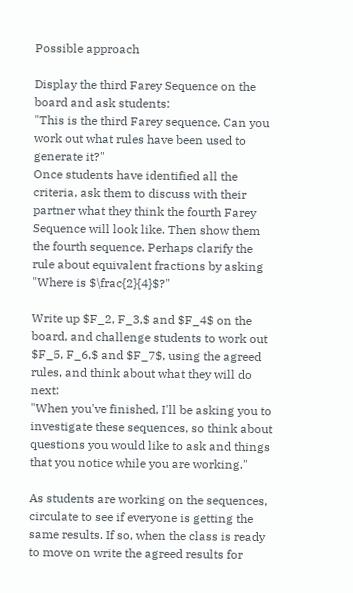Possible approach

Display the third Farey Sequence on the board and ask students:
"This is the third Farey sequence. Can you work out what rules have been used to generate it?"
Once students have identified all the criteria, ask them to discuss with their partner what they think the fourth Farey Sequence will look like. Then show them the fourth sequence. Perhaps clarify the rule about equivalent fractions by asking "Where is $\frac{2}{4}$?"

Write up $F_2, F_3,$ and $F_4$ on the board, and challenge students to work out $F_5, F_6,$ and $F_7$, using the agreed rules, and think about what they will do next:
"When you've finished, I'll be asking you to investigate these sequences, so think about questions you would like to ask and things that you notice while you are working."

As students are working on the sequences, circulate to see if everyone is getting the same results. If so, when the class is ready to move on write the agreed results for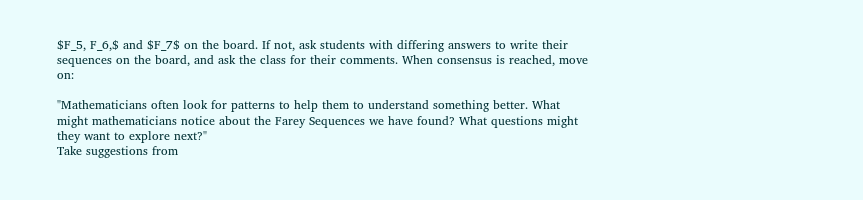$F_5, F_6,$ and $F_7$ on the board. If not, ask students with differing answers to write their sequences on the board, and ask the class for their comments. When consensus is reached, move on:

"Mathematicians often look for patterns to help them to understand something better. What might mathematicians notice about the Farey Sequences we have found? What questions might they want to explore next?"
Take suggestions from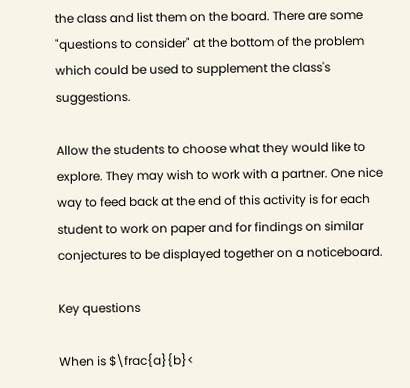the class and list them on the board. There are some "questions to consider" at the bottom of the problem which could be used to supplement the class's suggestions.

Allow the students to choose what they would like to explore. They may wish to work with a partner. One nice way to feed back at the end of this activity is for each student to work on paper and for findings on similar conjectures to be displayed together on a noticeboard.

Key questions

When is $\frac{a}{b}<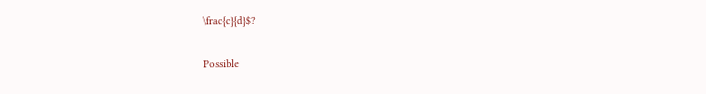\frac{c}{d}$?

Possible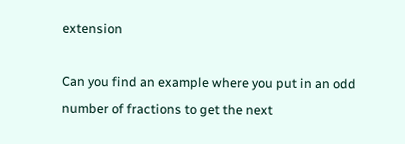extension

Can you find an example where you put in an odd number of fractions to get the next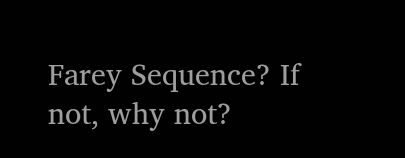Farey Sequence? If not, why not?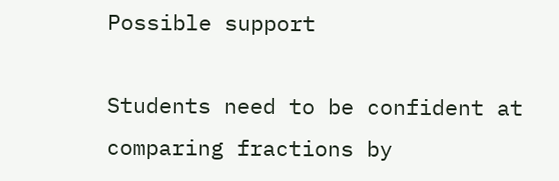Possible support

Students need to be confident at comparing fractions by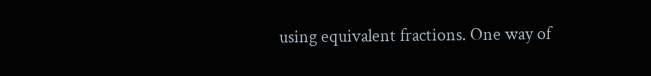using equivalent fractions. One way of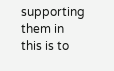supporting them in this is to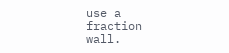use a fraction wall.